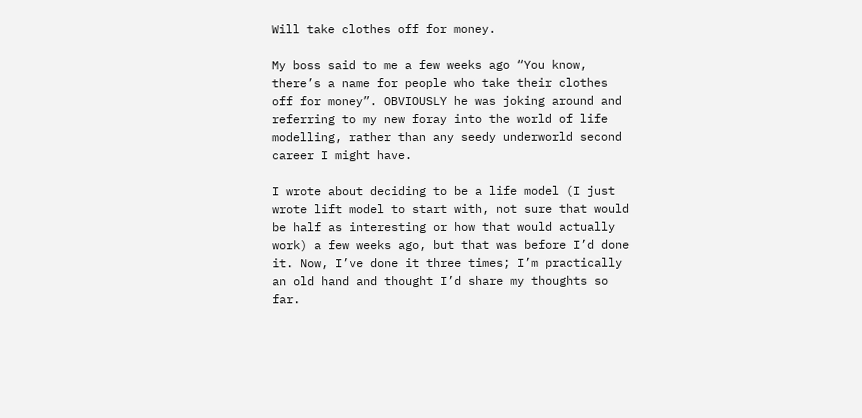Will take clothes off for money.

My boss said to me a few weeks ago “You know, there’s a name for people who take their clothes off for money”. OBVIOUSLY he was joking around and referring to my new foray into the world of life modelling, rather than any seedy underworld second career I might have.

I wrote about deciding to be a life model (I just wrote lift model to start with, not sure that would be half as interesting or how that would actually work) a few weeks ago, but that was before I’d done it. Now, I’ve done it three times; I’m practically an old hand and thought I’d share my thoughts so far.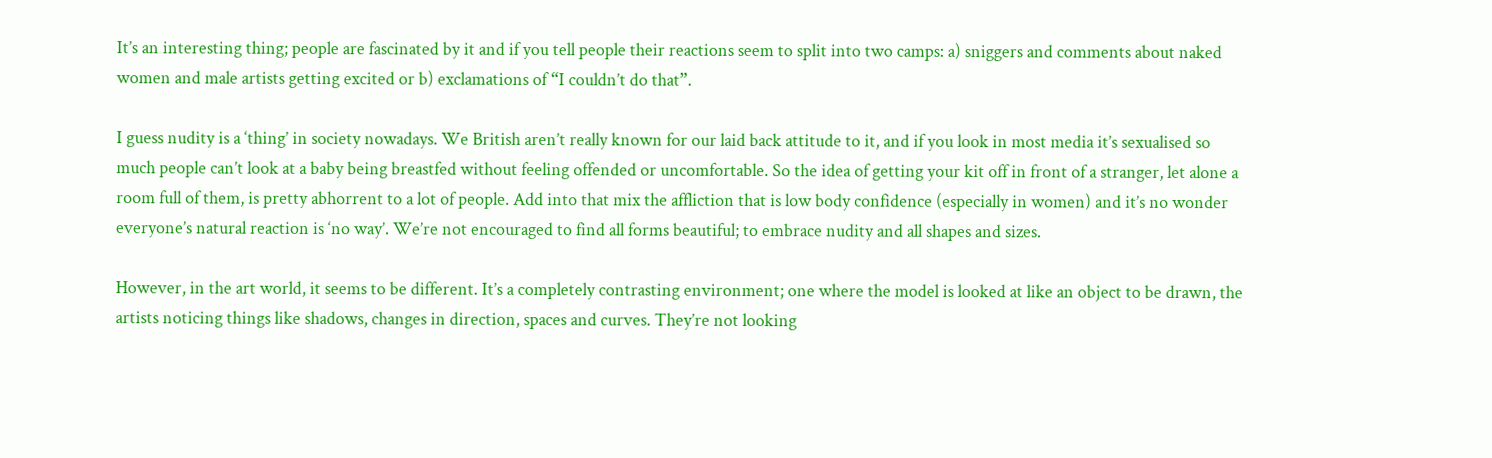It’s an interesting thing; people are fascinated by it and if you tell people their reactions seem to split into two camps: a) sniggers and comments about naked women and male artists getting excited or b) exclamations of “I couldn’t do that”.

I guess nudity is a ‘thing’ in society nowadays. We British aren’t really known for our laid back attitude to it, and if you look in most media it’s sexualised so much people can’t look at a baby being breastfed without feeling offended or uncomfortable. So the idea of getting your kit off in front of a stranger, let alone a room full of them, is pretty abhorrent to a lot of people. Add into that mix the affliction that is low body confidence (especially in women) and it’s no wonder everyone’s natural reaction is ‘no way’. We’re not encouraged to find all forms beautiful; to embrace nudity and all shapes and sizes.

However, in the art world, it seems to be different. It’s a completely contrasting environment; one where the model is looked at like an object to be drawn, the artists noticing things like shadows, changes in direction, spaces and curves. They’re not looking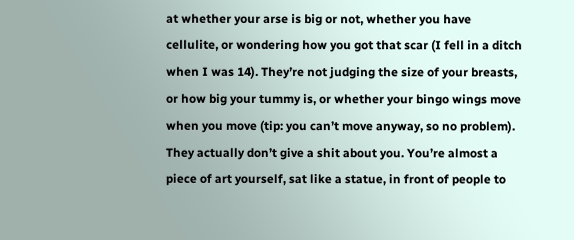at whether your arse is big or not, whether you have cellulite, or wondering how you got that scar (I fell in a ditch when I was 14). They’re not judging the size of your breasts, or how big your tummy is, or whether your bingo wings move when you move (tip: you can’t move anyway, so no problem). They actually don’t give a shit about you. You’re almost a piece of art yourself, sat like a statue, in front of people to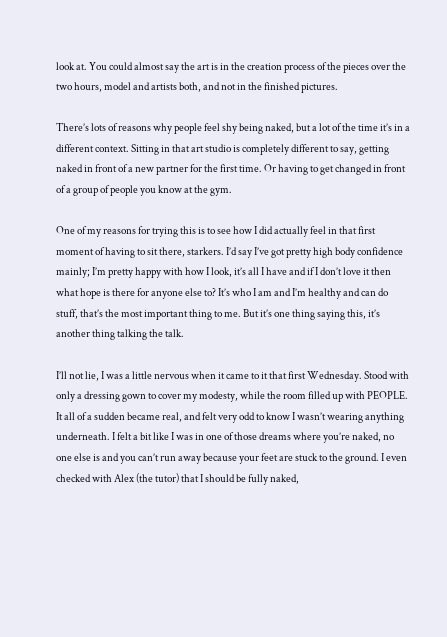look at. You could almost say the art is in the creation process of the pieces over the two hours, model and artists both, and not in the finished pictures.

There’s lots of reasons why people feel shy being naked, but a lot of the time it’s in a different context. Sitting in that art studio is completely different to say, getting naked in front of a new partner for the first time. Or having to get changed in front of a group of people you know at the gym.

One of my reasons for trying this is to see how I did actually feel in that first moment of having to sit there, starkers. I’d say I’ve got pretty high body confidence mainly; I’m pretty happy with how I look, it’s all I have and if I don’t love it then what hope is there for anyone else to? It’s who I am and I’m healthy and can do stuff, that’s the most important thing to me. But it’s one thing saying this, it’s another thing talking the talk.

I’ll not lie, I was a little nervous when it came to it that first Wednesday. Stood with only a dressing gown to cover my modesty, while the room filled up with PEOPLE. It all of a sudden became real, and felt very odd to know I wasn’t wearing anything underneath. I felt a bit like I was in one of those dreams where you’re naked, no one else is and you can’t run away because your feet are stuck to the ground. I even checked with Alex (the tutor) that I should be fully naked,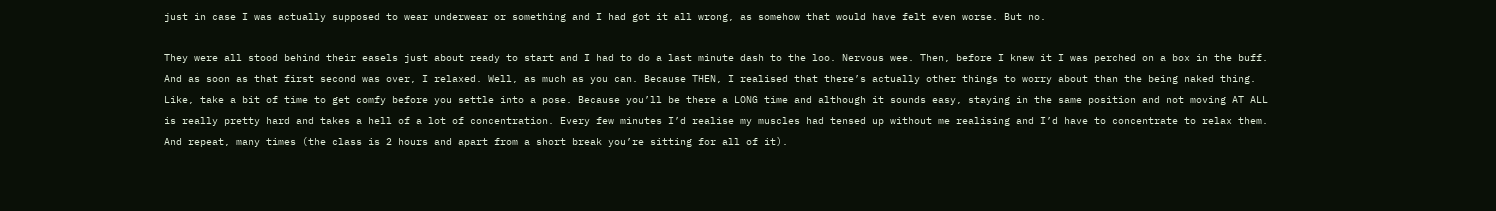just in case I was actually supposed to wear underwear or something and I had got it all wrong, as somehow that would have felt even worse. But no.

They were all stood behind their easels just about ready to start and I had to do a last minute dash to the loo. Nervous wee. Then, before I knew it I was perched on a box in the buff. And as soon as that first second was over, I relaxed. Well, as much as you can. Because THEN, I realised that there’s actually other things to worry about than the being naked thing. Like, take a bit of time to get comfy before you settle into a pose. Because you’ll be there a LONG time and although it sounds easy, staying in the same position and not moving AT ALL is really pretty hard and takes a hell of a lot of concentration. Every few minutes I’d realise my muscles had tensed up without me realising and I’d have to concentrate to relax them. And repeat, many times (the class is 2 hours and apart from a short break you’re sitting for all of it).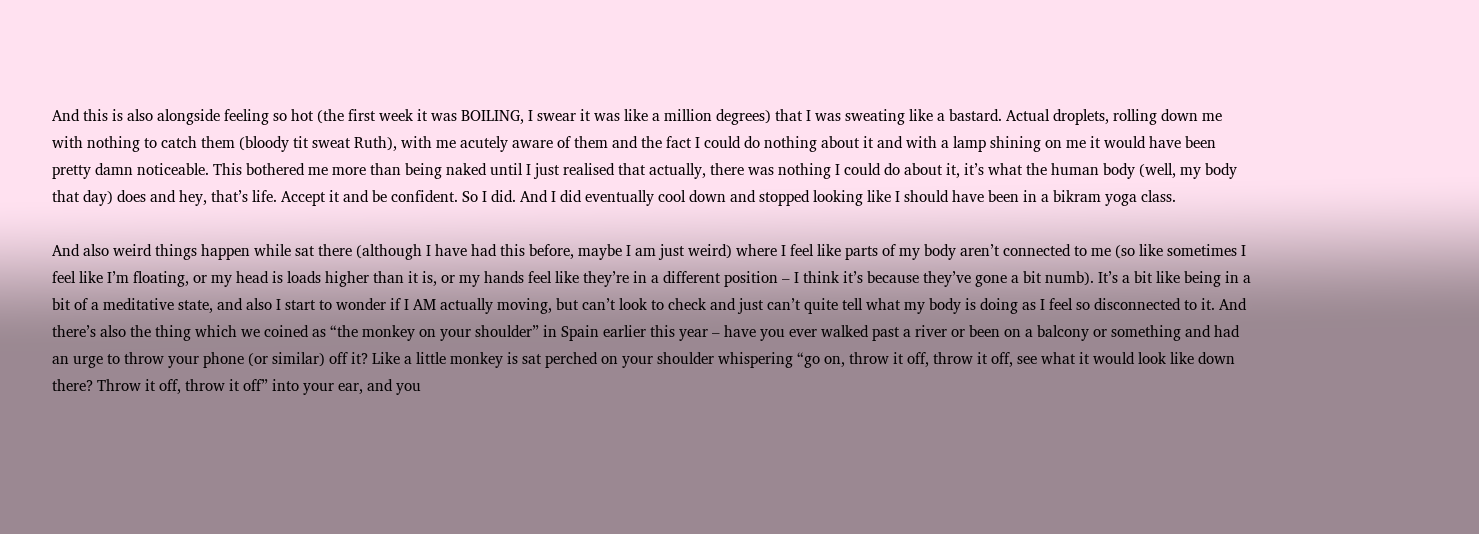And this is also alongside feeling so hot (the first week it was BOILING, I swear it was like a million degrees) that I was sweating like a bastard. Actual droplets, rolling down me with nothing to catch them (bloody tit sweat Ruth), with me acutely aware of them and the fact I could do nothing about it and with a lamp shining on me it would have been pretty damn noticeable. This bothered me more than being naked until I just realised that actually, there was nothing I could do about it, it’s what the human body (well, my body that day) does and hey, that’s life. Accept it and be confident. So I did. And I did eventually cool down and stopped looking like I should have been in a bikram yoga class.

And also weird things happen while sat there (although I have had this before, maybe I am just weird) where I feel like parts of my body aren’t connected to me (so like sometimes I feel like I’m floating, or my head is loads higher than it is, or my hands feel like they’re in a different position – I think it’s because they’ve gone a bit numb). It’s a bit like being in a bit of a meditative state, and also I start to wonder if I AM actually moving, but can’t look to check and just can’t quite tell what my body is doing as I feel so disconnected to it. And there’s also the thing which we coined as “the monkey on your shoulder” in Spain earlier this year – have you ever walked past a river or been on a balcony or something and had an urge to throw your phone (or similar) off it? Like a little monkey is sat perched on your shoulder whispering “go on, throw it off, throw it off, see what it would look like down there? Throw it off, throw it off” into your ear, and you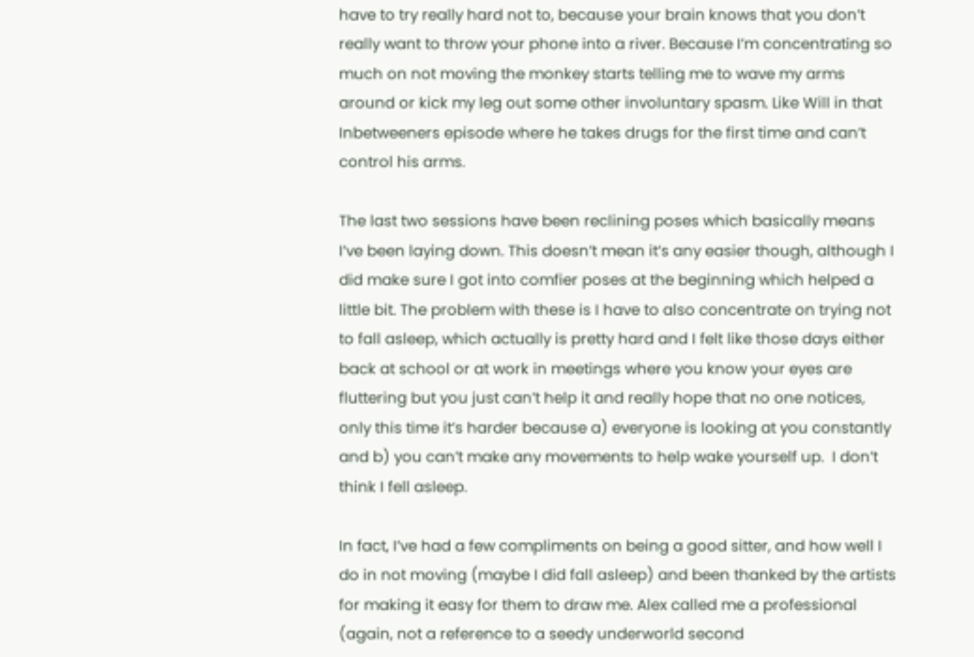have to try really hard not to, because your brain knows that you don’t really want to throw your phone into a river. Because I’m concentrating so much on not moving the monkey starts telling me to wave my arms around or kick my leg out some other involuntary spasm. Like Will in that Inbetweeners episode where he takes drugs for the first time and can’t control his arms.

The last two sessions have been reclining poses which basically means I’ve been laying down. This doesn’t mean it’s any easier though, although I did make sure I got into comfier poses at the beginning which helped a little bit. The problem with these is I have to also concentrate on trying not to fall asleep, which actually is pretty hard and I felt like those days either back at school or at work in meetings where you know your eyes are fluttering but you just can’t help it and really hope that no one notices, only this time it’s harder because a) everyone is looking at you constantly and b) you can’t make any movements to help wake yourself up.  I don’t think I fell asleep.

In fact, I’ve had a few compliments on being a good sitter, and how well I do in not moving (maybe I did fall asleep) and been thanked by the artists for making it easy for them to draw me. Alex called me a professional (again, not a reference to a seedy underworld second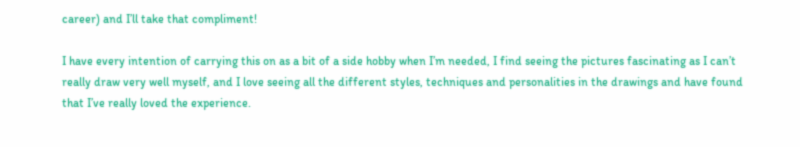career) and I’ll take that compliment!

I have every intention of carrying this on as a bit of a side hobby when I’m needed, I find seeing the pictures fascinating as I can’t really draw very well myself, and I love seeing all the different styles, techniques and personalities in the drawings and have found that I’ve really loved the experience.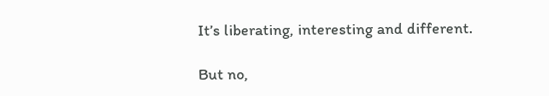It’s liberating, interesting and different.

But no,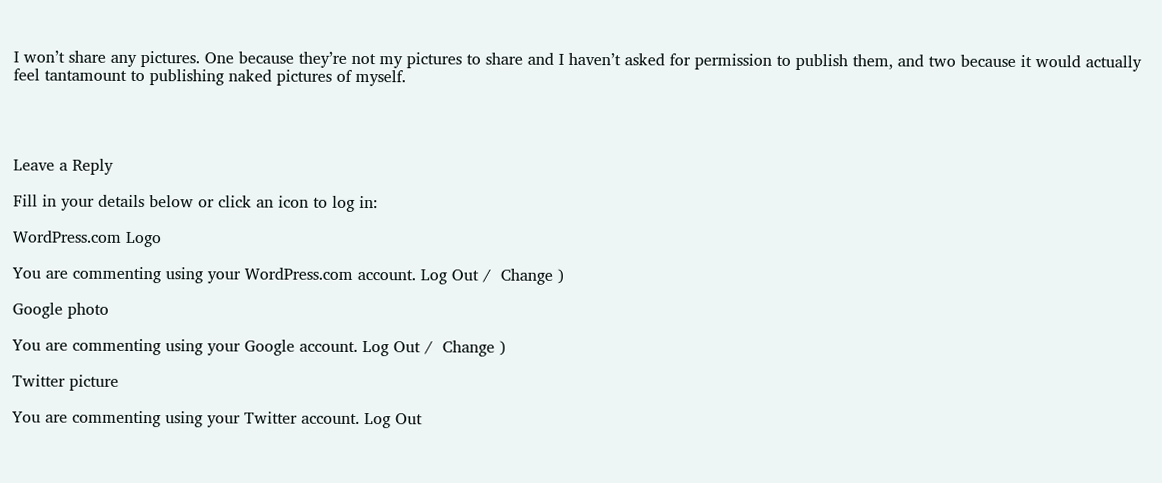I won’t share any pictures. One because they’re not my pictures to share and I haven’t asked for permission to publish them, and two because it would actually feel tantamount to publishing naked pictures of myself.




Leave a Reply

Fill in your details below or click an icon to log in:

WordPress.com Logo

You are commenting using your WordPress.com account. Log Out /  Change )

Google photo

You are commenting using your Google account. Log Out /  Change )

Twitter picture

You are commenting using your Twitter account. Log Out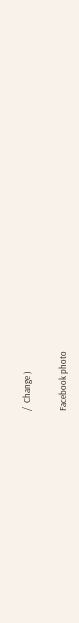/  Change )

Facebook photo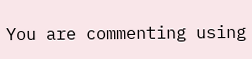You are commenting using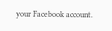your Facebook account.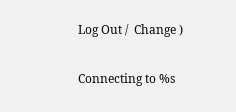Log Out /  Change )

Connecting to %s